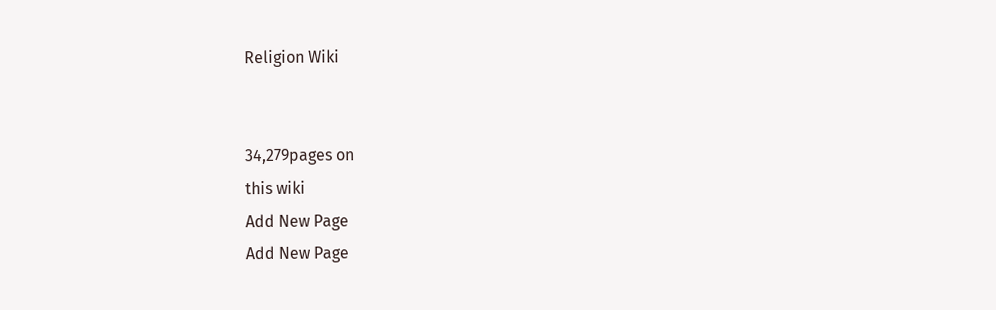Religion Wiki


34,279pages on
this wiki
Add New Page
Add New Page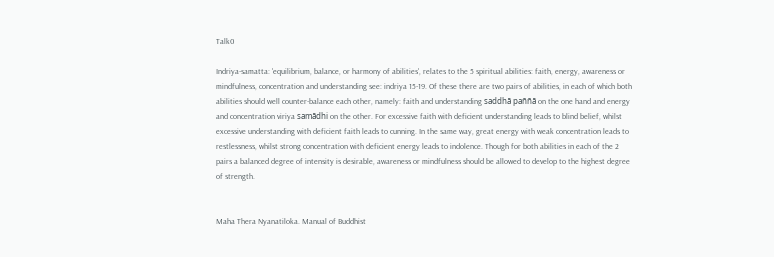Talk0

Indriya-samatta: 'equilibrium, balance, or harmony of abilities', relates to the 5 spiritual abilities: faith, energy, awareness or mindfulness, concentration and understanding see: indriya 15-19. Of these there are two pairs of abilities, in each of which both abilities should well counter-balance each other, namely: faith and understanding saddhā paññā on the one hand and energy and concentration viriya samādhi on the other. For excessive faith with deficient understanding leads to blind belief, whilst excessive understanding with deficient faith leads to cunning. In the same way, great energy with weak concentration leads to restlessness, whilst strong concentration with deficient energy leads to indolence. Though for both abilities in each of the 2 pairs a balanced degree of intensity is desirable, awareness or mindfulness should be allowed to develop to the highest degree of strength.


Maha Thera Nyanatiloka. Manual of Buddhist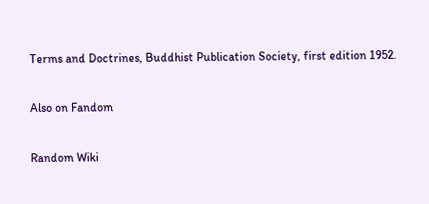Terms and Doctrines, Buddhist Publication Society, first edition 1952.

Also on Fandom

Random Wiki